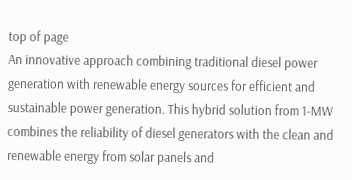top of page
An innovative approach combining traditional diesel power generation with renewable energy sources for efficient and sustainable power generation. This hybrid solution from 1-MW combines the reliability of diesel generators with the clean and renewable energy from solar panels and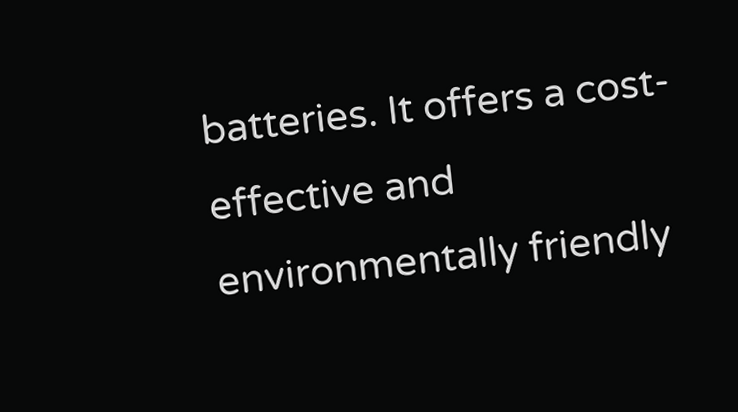batteries. It offers a cost-effective and environmentally friendly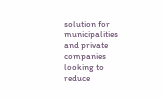solution for municipalities and private companies looking to reduce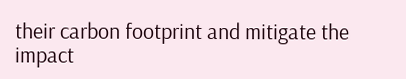their carbon footprint and mitigate the impact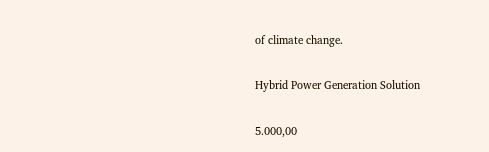of climate change.

Hybrid Power Generation Solution

5.000,00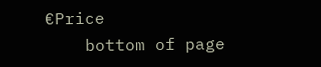€Price
    bottom of page